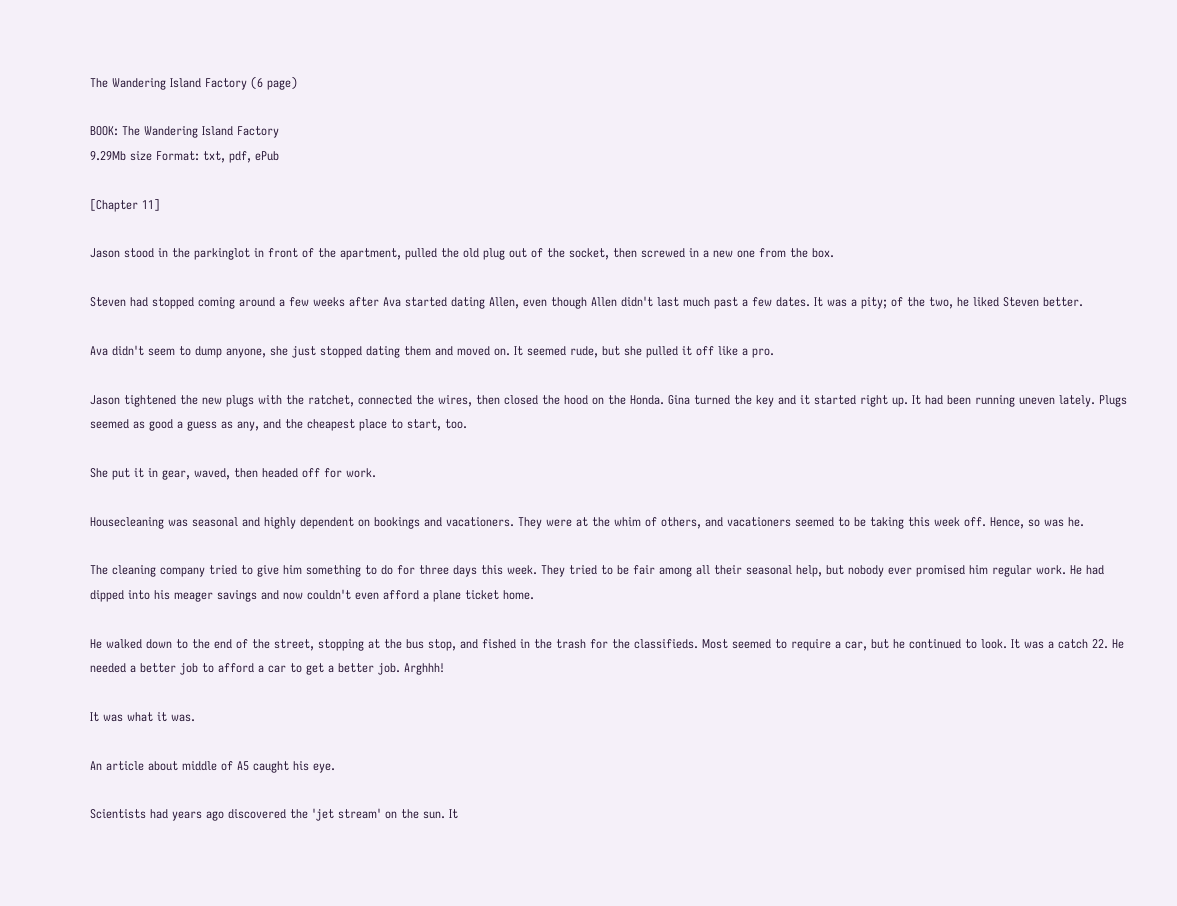The Wandering Island Factory (6 page)

BOOK: The Wandering Island Factory
9.29Mb size Format: txt, pdf, ePub

[Chapter 11]

Jason stood in the parkinglot in front of the apartment, pulled the old plug out of the socket, then screwed in a new one from the box.

Steven had stopped coming around a few weeks after Ava started dating Allen, even though Allen didn't last much past a few dates. It was a pity; of the two, he liked Steven better.

Ava didn't seem to dump anyone, she just stopped dating them and moved on. It seemed rude, but she pulled it off like a pro.

Jason tightened the new plugs with the ratchet, connected the wires, then closed the hood on the Honda. Gina turned the key and it started right up. It had been running uneven lately. Plugs seemed as good a guess as any, and the cheapest place to start, too.

She put it in gear, waved, then headed off for work.

Housecleaning was seasonal and highly dependent on bookings and vacationers. They were at the whim of others, and vacationers seemed to be taking this week off. Hence, so was he.

The cleaning company tried to give him something to do for three days this week. They tried to be fair among all their seasonal help, but nobody ever promised him regular work. He had dipped into his meager savings and now couldn't even afford a plane ticket home.

He walked down to the end of the street, stopping at the bus stop, and fished in the trash for the classifieds. Most seemed to require a car, but he continued to look. It was a catch 22. He needed a better job to afford a car to get a better job. Arghhh!

It was what it was.

An article about middle of A5 caught his eye.

Scientists had years ago discovered the 'jet stream' on the sun. It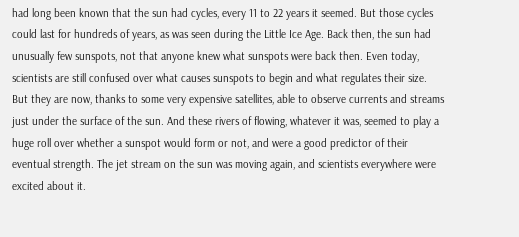had long been known that the sun had cycles, every 11 to 22 years it seemed. But those cycles could last for hundreds of years, as was seen during the Little Ice Age. Back then, the sun had unusually few sunspots, not that anyone knew what sunspots were back then. Even today, scientists are still confused over what causes sunspots to begin and what regulates their size. But they are now, thanks to some very expensive satellites, able to observe currents and streams just under the surface of the sun. And these rivers of flowing, whatever it was, seemed to play a huge roll over whether a sunspot would form or not, and were a good predictor of their eventual strength. The jet stream on the sun was moving again, and scientists everywhere were excited about it.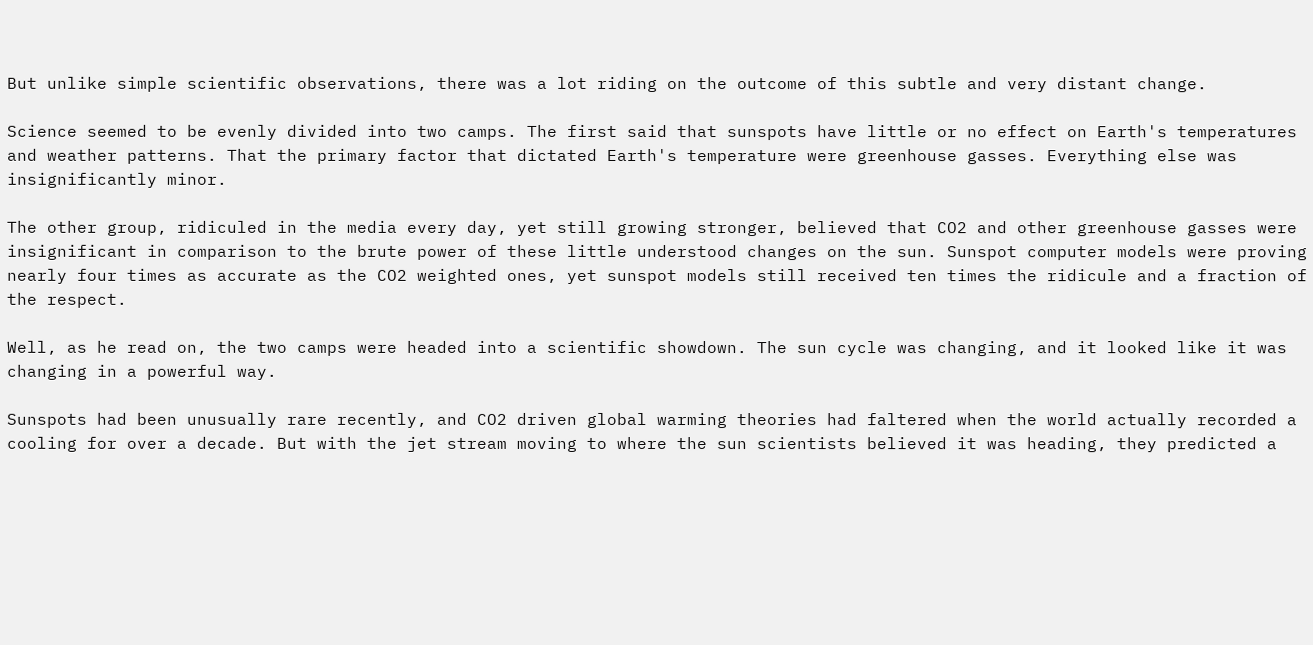But unlike simple scientific observations, there was a lot riding on the outcome of this subtle and very distant change.

Science seemed to be evenly divided into two camps. The first said that sunspots have little or no effect on Earth's temperatures and weather patterns. That the primary factor that dictated Earth's temperature were greenhouse gasses. Everything else was insignificantly minor.

The other group, ridiculed in the media every day, yet still growing stronger, believed that CO2 and other greenhouse gasses were insignificant in comparison to the brute power of these little understood changes on the sun. Sunspot computer models were proving nearly four times as accurate as the CO2 weighted ones, yet sunspot models still received ten times the ridicule and a fraction of the respect.

Well, as he read on, the two camps were headed into a scientific showdown. The sun cycle was changing, and it looked like it was changing in a powerful way.

Sunspots had been unusually rare recently, and CO2 driven global warming theories had faltered when the world actually recorded a cooling for over a decade. But with the jet stream moving to where the sun scientists believed it was heading, they predicted a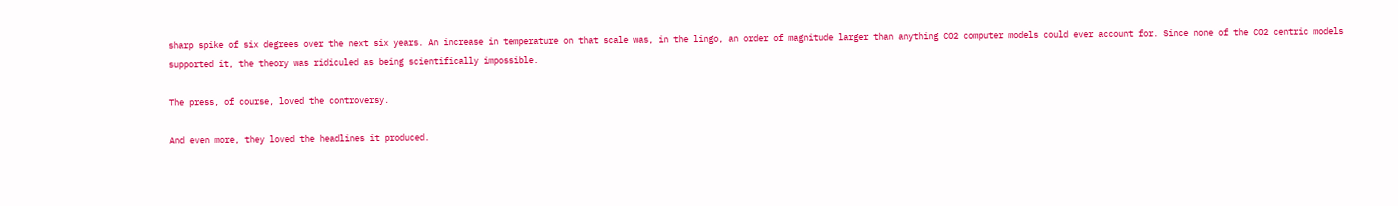sharp spike of six degrees over the next six years. An increase in temperature on that scale was, in the lingo, an order of magnitude larger than anything CO2 computer models could ever account for. Since none of the CO2 centric models supported it, the theory was ridiculed as being scientifically impossible.

The press, of course, loved the controversy.

And even more, they loved the headlines it produced.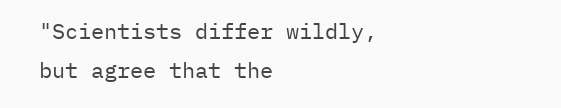"Scientists differ wildly, but agree that the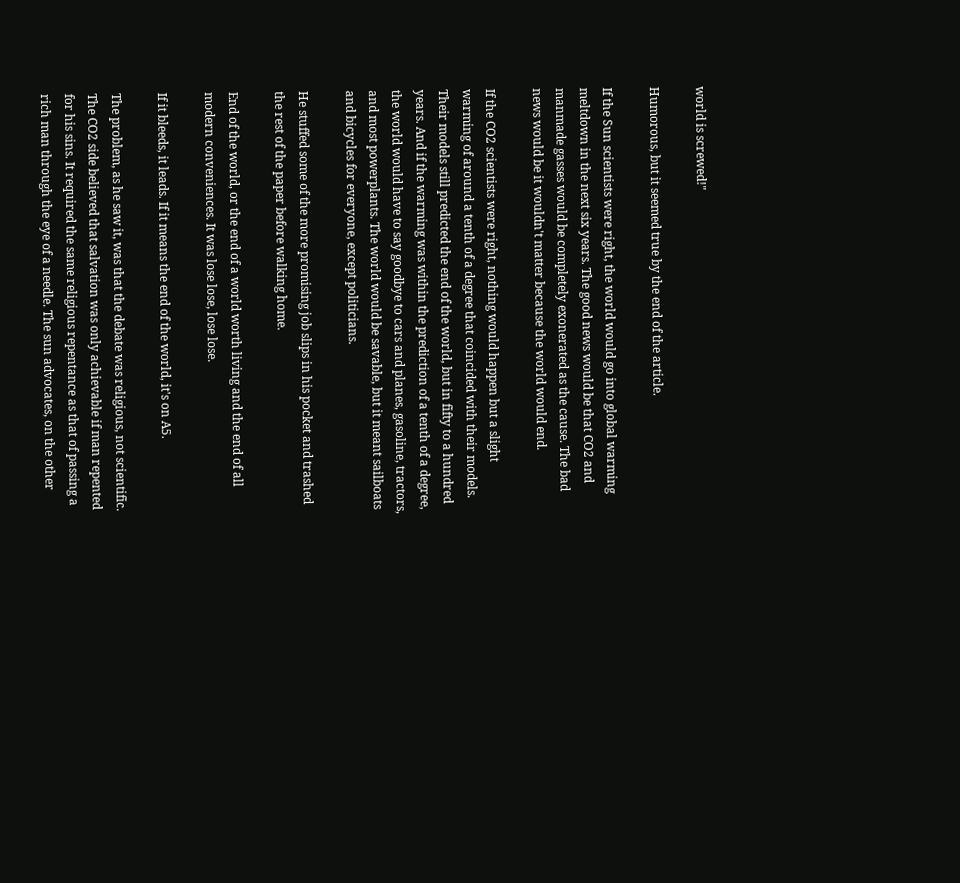world is screwed!"

Humorous, but it seemed true by the end of the article.

If the Sun scientists were right, the world would go into global warming meltdown in the next six years. The good news would be that CO2 and manmade gasses would be completely exonerated as the cause. The bad news would be it wouldn't matter because the world would end.

If the CO2 scientists were right, nothing would happen but a slight warming of around a tenth of a degree that coincided with their models. Their models still predicted the end of the world, but in fifty to a hundred years. And if the warming was within the prediction of a tenth of a degree, the world would have to say goodbye to cars and planes, gasoline, tractors, and most powerplants. The world would be savable, but it meant sailboats and bicycles for everyone, except politicians.

He stuffed some of the more promising job slips in his pocket and trashed the rest of the paper before walking home.

End of the world, or the end of a world worth living and the end of all modern conveniences. It was lose lose, lose lose.

If it bleeds, it leads. If it means the end of the world, it's on A5.

The problem, as he saw it, was that the debate was religious, not scientific. The CO2 side believed that salvation was only achievable if man repented for his sins. It required the same religious repentance as that of passing a rich man through the eye of a needle. The sun advocates, on the other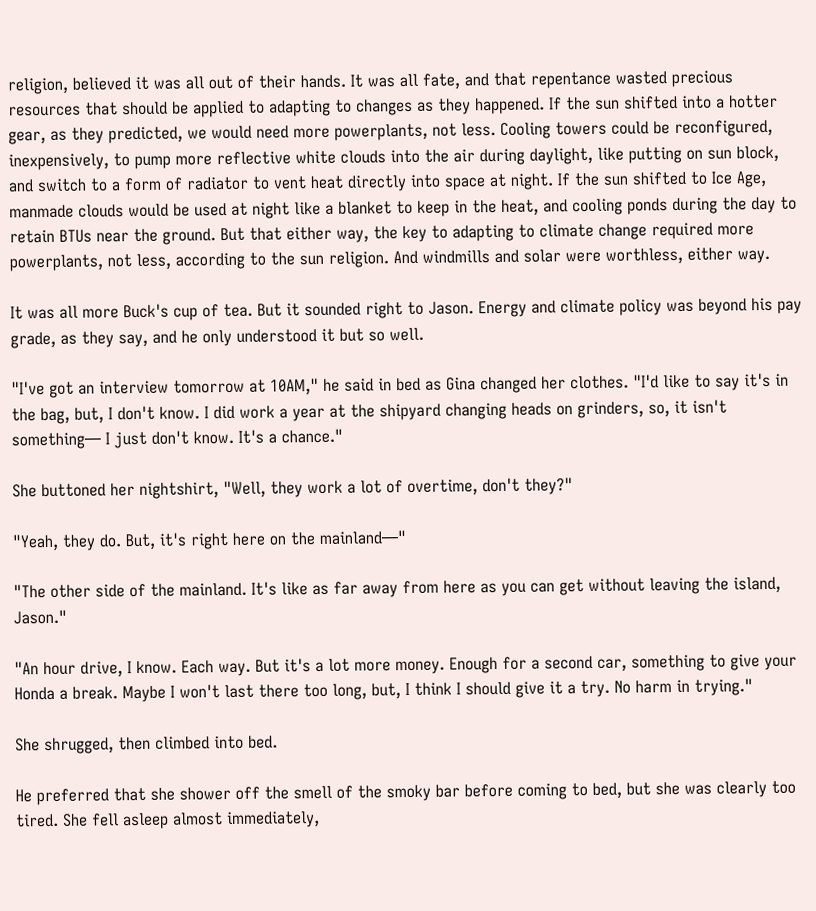religion, believed it was all out of their hands. It was all fate, and that repentance wasted precious resources that should be applied to adapting to changes as they happened. If the sun shifted into a hotter gear, as they predicted, we would need more powerplants, not less. Cooling towers could be reconfigured, inexpensively, to pump more reflective white clouds into the air during daylight, like putting on sun block, and switch to a form of radiator to vent heat directly into space at night. If the sun shifted to Ice Age, manmade clouds would be used at night like a blanket to keep in the heat, and cooling ponds during the day to retain BTUs near the ground. But that either way, the key to adapting to climate change required more powerplants, not less, according to the sun religion. And windmills and solar were worthless, either way.

It was all more Buck's cup of tea. But it sounded right to Jason. Energy and climate policy was beyond his pay grade, as they say, and he only understood it but so well.

"I've got an interview tomorrow at 10AM," he said in bed as Gina changed her clothes. "I'd like to say it's in the bag, but, I don't know. I did work a year at the shipyard changing heads on grinders, so, it isn't something— I just don't know. It's a chance."

She buttoned her nightshirt, "Well, they work a lot of overtime, don't they?"

"Yeah, they do. But, it's right here on the mainland—"

"The other side of the mainland. It's like as far away from here as you can get without leaving the island, Jason."

"An hour drive, I know. Each way. But it's a lot more money. Enough for a second car, something to give your Honda a break. Maybe I won't last there too long, but, I think I should give it a try. No harm in trying."

She shrugged, then climbed into bed.

He preferred that she shower off the smell of the smoky bar before coming to bed, but she was clearly too tired. She fell asleep almost immediately,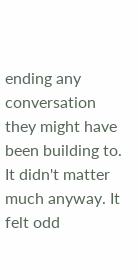ending any conversation they might have been building to. It didn't matter much anyway. It felt odd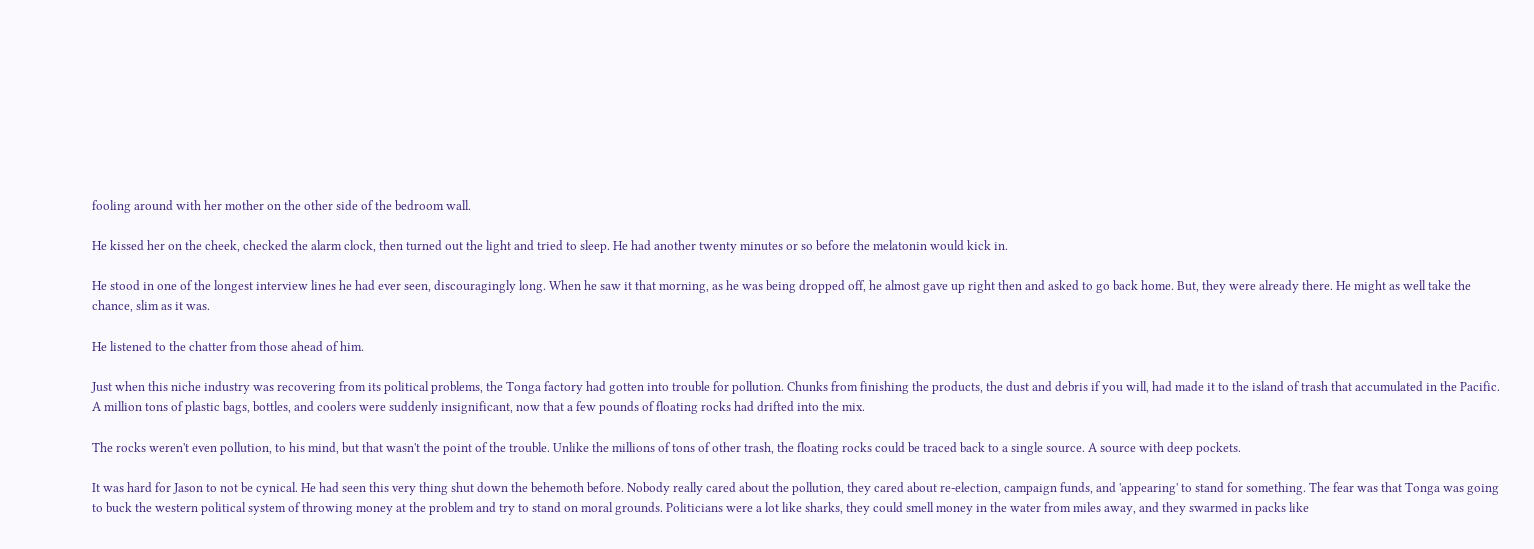fooling around with her mother on the other side of the bedroom wall.

He kissed her on the cheek, checked the alarm clock, then turned out the light and tried to sleep. He had another twenty minutes or so before the melatonin would kick in.

He stood in one of the longest interview lines he had ever seen, discouragingly long. When he saw it that morning, as he was being dropped off, he almost gave up right then and asked to go back home. But, they were already there. He might as well take the chance, slim as it was.

He listened to the chatter from those ahead of him.

Just when this niche industry was recovering from its political problems, the Tonga factory had gotten into trouble for pollution. Chunks from finishing the products, the dust and debris if you will, had made it to the island of trash that accumulated in the Pacific. A million tons of plastic bags, bottles, and coolers were suddenly insignificant, now that a few pounds of floating rocks had drifted into the mix.

The rocks weren't even pollution, to his mind, but that wasn't the point of the trouble. Unlike the millions of tons of other trash, the floating rocks could be traced back to a single source. A source with deep pockets.

It was hard for Jason to not be cynical. He had seen this very thing shut down the behemoth before. Nobody really cared about the pollution, they cared about re-election, campaign funds, and 'appearing' to stand for something. The fear was that Tonga was going to buck the western political system of throwing money at the problem and try to stand on moral grounds. Politicians were a lot like sharks, they could smell money in the water from miles away, and they swarmed in packs like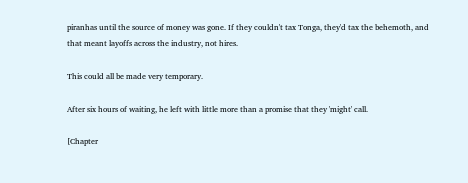piranhas until the source of money was gone. If they couldn't tax Tonga, they'd tax the behemoth, and that meant layoffs across the industry, not hires.

This could all be made very temporary.

After six hours of waiting, he left with little more than a promise that they 'might' call.

[Chapter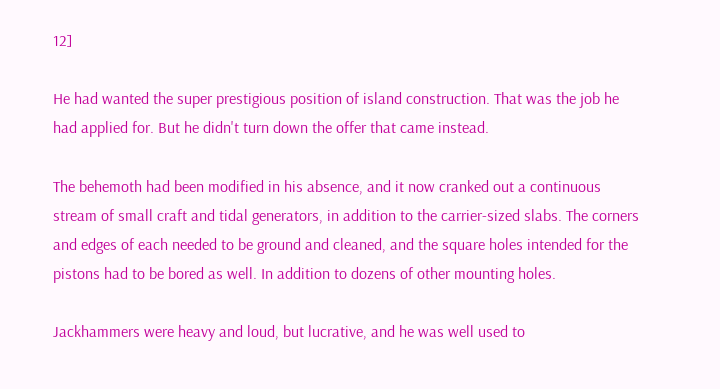12]

He had wanted the super prestigious position of island construction. That was the job he had applied for. But he didn't turn down the offer that came instead.

The behemoth had been modified in his absence, and it now cranked out a continuous stream of small craft and tidal generators, in addition to the carrier-sized slabs. The corners and edges of each needed to be ground and cleaned, and the square holes intended for the pistons had to be bored as well. In addition to dozens of other mounting holes.

Jackhammers were heavy and loud, but lucrative, and he was well used to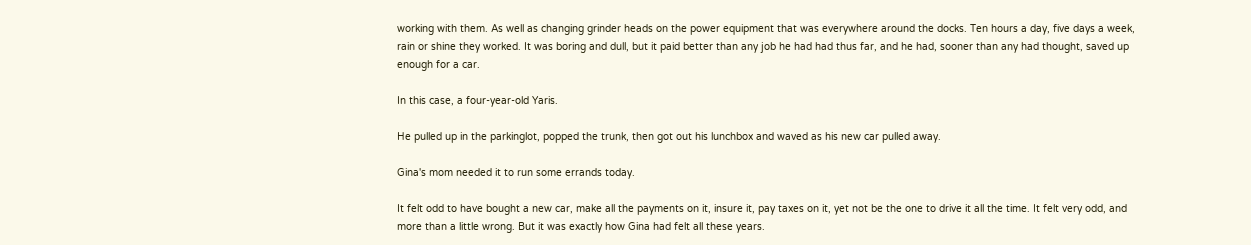working with them. As well as changing grinder heads on the power equipment that was everywhere around the docks. Ten hours a day, five days a week, rain or shine they worked. It was boring and dull, but it paid better than any job he had had thus far, and he had, sooner than any had thought, saved up enough for a car.

In this case, a four-year-old Yaris.

He pulled up in the parkinglot, popped the trunk, then got out his lunchbox and waved as his new car pulled away.

Gina's mom needed it to run some errands today.

It felt odd to have bought a new car, make all the payments on it, insure it, pay taxes on it, yet not be the one to drive it all the time. It felt very odd, and more than a little wrong. But it was exactly how Gina had felt all these years.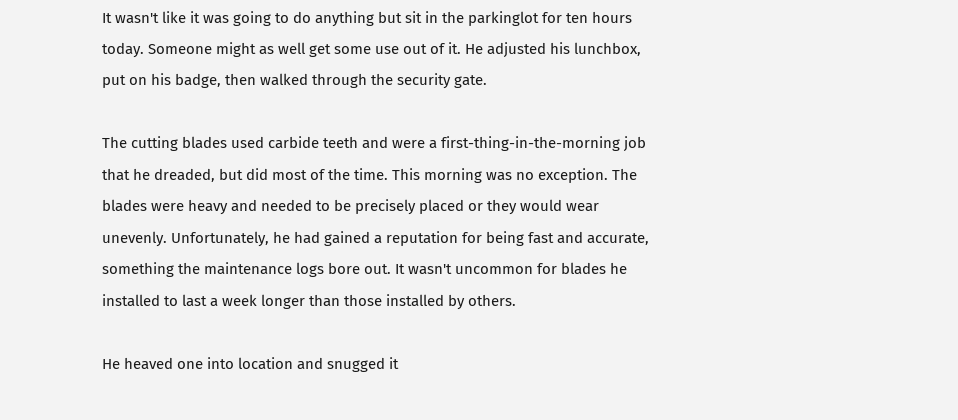It wasn't like it was going to do anything but sit in the parkinglot for ten hours today. Someone might as well get some use out of it. He adjusted his lunchbox, put on his badge, then walked through the security gate.

The cutting blades used carbide teeth and were a first-thing-in-the-morning job that he dreaded, but did most of the time. This morning was no exception. The blades were heavy and needed to be precisely placed or they would wear unevenly. Unfortunately, he had gained a reputation for being fast and accurate, something the maintenance logs bore out. It wasn't uncommon for blades he installed to last a week longer than those installed by others.

He heaved one into location and snugged it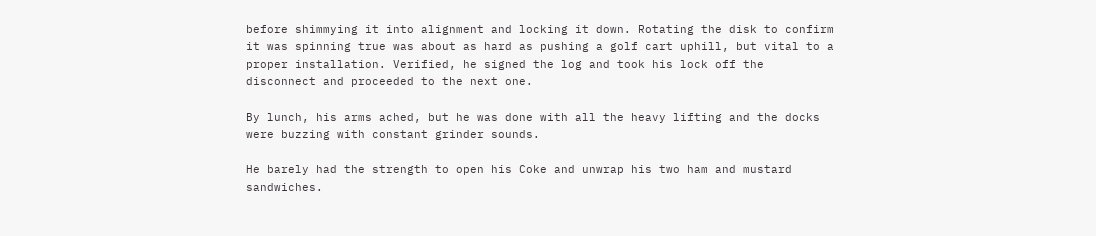before shimmying it into alignment and locking it down. Rotating the disk to confirm it was spinning true was about as hard as pushing a golf cart uphill, but vital to a proper installation. Verified, he signed the log and took his lock off the disconnect and proceeded to the next one.

By lunch, his arms ached, but he was done with all the heavy lifting and the docks were buzzing with constant grinder sounds.

He barely had the strength to open his Coke and unwrap his two ham and mustard sandwiches.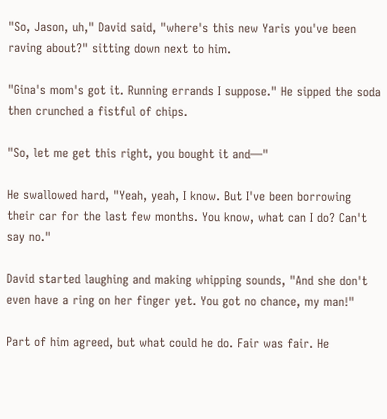"So, Jason, uh," David said, "where's this new Yaris you've been raving about?" sitting down next to him.

"Gina's mom's got it. Running errands I suppose." He sipped the soda then crunched a fistful of chips.

"So, let me get this right, you bought it and—"

He swallowed hard, "Yeah, yeah, I know. But I've been borrowing their car for the last few months. You know, what can I do? Can't say no."

David started laughing and making whipping sounds, "And she don't even have a ring on her finger yet. You got no chance, my man!"

Part of him agreed, but what could he do. Fair was fair. He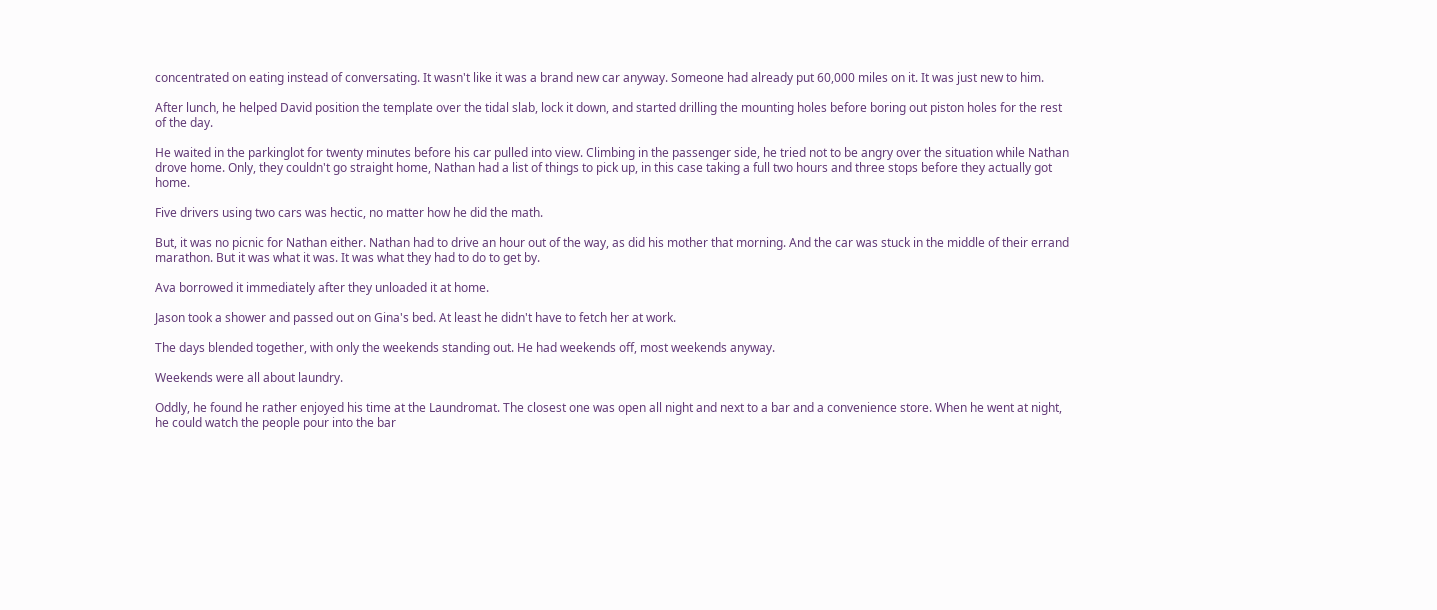concentrated on eating instead of conversating. It wasn't like it was a brand new car anyway. Someone had already put 60,000 miles on it. It was just new to him.

After lunch, he helped David position the template over the tidal slab, lock it down, and started drilling the mounting holes before boring out piston holes for the rest of the day.

He waited in the parkinglot for twenty minutes before his car pulled into view. Climbing in the passenger side, he tried not to be angry over the situation while Nathan drove home. Only, they couldn't go straight home, Nathan had a list of things to pick up, in this case taking a full two hours and three stops before they actually got home.

Five drivers using two cars was hectic, no matter how he did the math.

But, it was no picnic for Nathan either. Nathan had to drive an hour out of the way, as did his mother that morning. And the car was stuck in the middle of their errand marathon. But it was what it was. It was what they had to do to get by.

Ava borrowed it immediately after they unloaded it at home.

Jason took a shower and passed out on Gina's bed. At least he didn't have to fetch her at work.

The days blended together, with only the weekends standing out. He had weekends off, most weekends anyway.

Weekends were all about laundry.

Oddly, he found he rather enjoyed his time at the Laundromat. The closest one was open all night and next to a bar and a convenience store. When he went at night, he could watch the people pour into the bar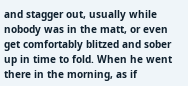and stagger out, usually while nobody was in the matt, or even get comfortably blitzed and sober up in time to fold. When he went there in the morning, as if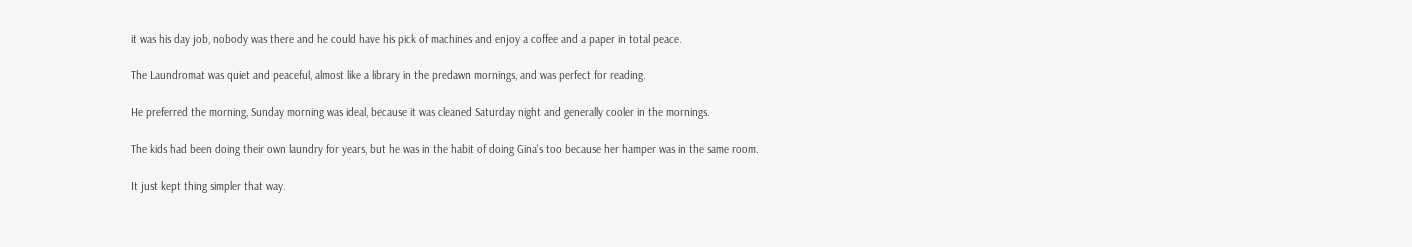it was his day job, nobody was there and he could have his pick of machines and enjoy a coffee and a paper in total peace.

The Laundromat was quiet and peaceful, almost like a library in the predawn mornings, and was perfect for reading.

He preferred the morning, Sunday morning was ideal, because it was cleaned Saturday night and generally cooler in the mornings.

The kids had been doing their own laundry for years, but he was in the habit of doing Gina's too because her hamper was in the same room.

It just kept thing simpler that way.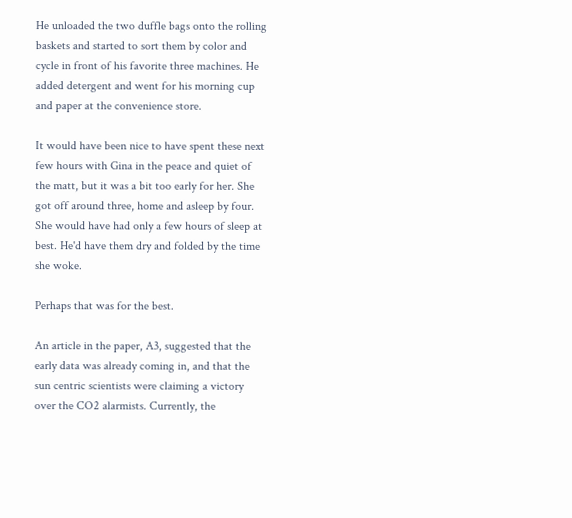He unloaded the two duffle bags onto the rolling baskets and started to sort them by color and cycle in front of his favorite three machines. He added detergent and went for his morning cup and paper at the convenience store.

It would have been nice to have spent these next few hours with Gina in the peace and quiet of the matt, but it was a bit too early for her. She got off around three, home and asleep by four. She would have had only a few hours of sleep at best. He'd have them dry and folded by the time she woke.

Perhaps that was for the best.

An article in the paper, A3, suggested that the early data was already coming in, and that the sun centric scientists were claiming a victory over the CO2 alarmists. Currently, the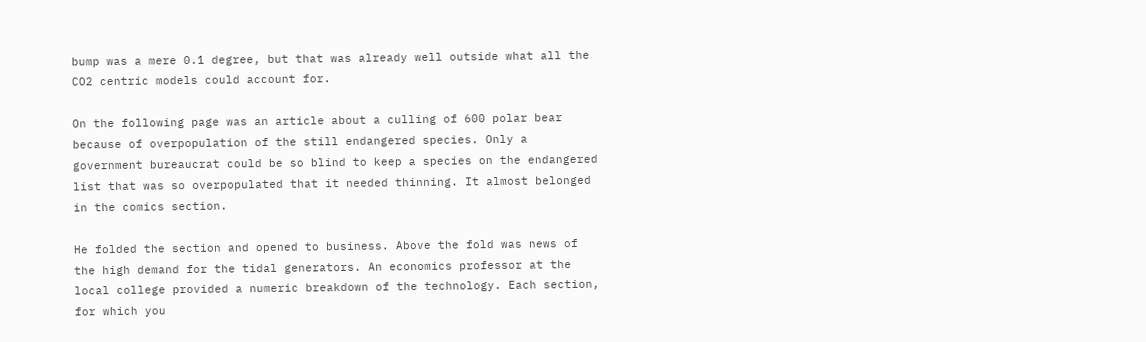bump was a mere 0.1 degree, but that was already well outside what all the CO2 centric models could account for.

On the following page was an article about a culling of 600 polar bear because of overpopulation of the still endangered species. Only a government bureaucrat could be so blind to keep a species on the endangered list that was so overpopulated that it needed thinning. It almost belonged in the comics section.

He folded the section and opened to business. Above the fold was news of the high demand for the tidal generators. An economics professor at the local college provided a numeric breakdown of the technology. Each section, for which you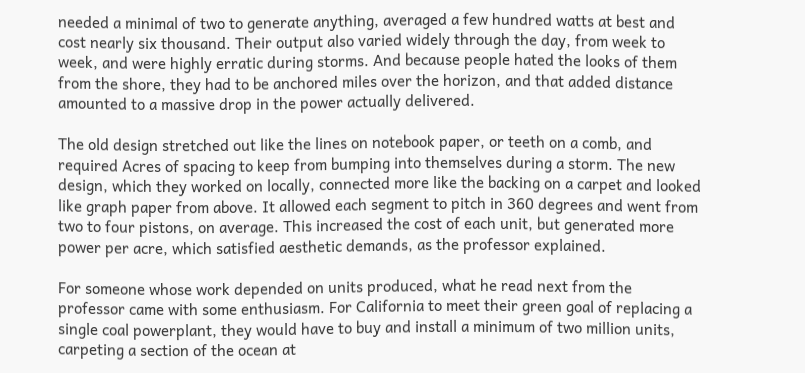needed a minimal of two to generate anything, averaged a few hundred watts at best and cost nearly six thousand. Their output also varied widely through the day, from week to week, and were highly erratic during storms. And because people hated the looks of them from the shore, they had to be anchored miles over the horizon, and that added distance amounted to a massive drop in the power actually delivered.

The old design stretched out like the lines on notebook paper, or teeth on a comb, and required Acres of spacing to keep from bumping into themselves during a storm. The new design, which they worked on locally, connected more like the backing on a carpet and looked like graph paper from above. It allowed each segment to pitch in 360 degrees and went from two to four pistons, on average. This increased the cost of each unit, but generated more power per acre, which satisfied aesthetic demands, as the professor explained.

For someone whose work depended on units produced, what he read next from the professor came with some enthusiasm. For California to meet their green goal of replacing a single coal powerplant, they would have to buy and install a minimum of two million units, carpeting a section of the ocean at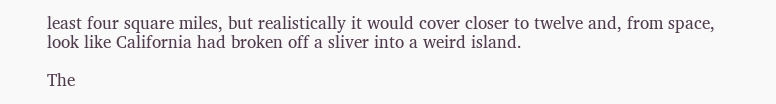least four square miles, but realistically it would cover closer to twelve and, from space, look like California had broken off a sliver into a weird island.

The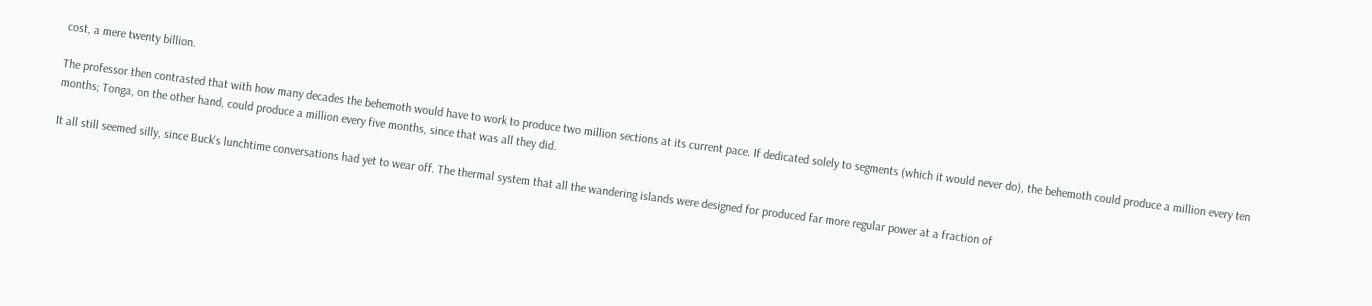cost, a mere twenty billion.

The professor then contrasted that with how many decades the behemoth would have to work to produce two million sections at its current pace. If dedicated solely to segments (which it would never do), the behemoth could produce a million every ten months; Tonga, on the other hand, could produce a million every five months, since that was all they did.

It all still seemed silly, since Buck's lunchtime conversations had yet to wear off. The thermal system that all the wandering islands were designed for produced far more regular power at a fraction of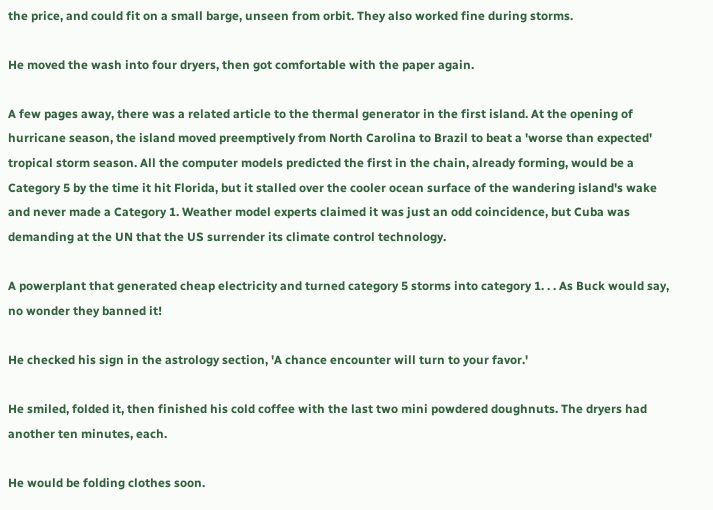the price, and could fit on a small barge, unseen from orbit. They also worked fine during storms.

He moved the wash into four dryers, then got comfortable with the paper again.

A few pages away, there was a related article to the thermal generator in the first island. At the opening of hurricane season, the island moved preemptively from North Carolina to Brazil to beat a 'worse than expected' tropical storm season. All the computer models predicted the first in the chain, already forming, would be a Category 5 by the time it hit Florida, but it stalled over the cooler ocean surface of the wandering island's wake and never made a Category 1. Weather model experts claimed it was just an odd coincidence, but Cuba was demanding at the UN that the US surrender its climate control technology.

A powerplant that generated cheap electricity and turned category 5 storms into category 1. . . As Buck would say, no wonder they banned it!

He checked his sign in the astrology section, 'A chance encounter will turn to your favor.'

He smiled, folded it, then finished his cold coffee with the last two mini powdered doughnuts. The dryers had another ten minutes, each.

He would be folding clothes soon.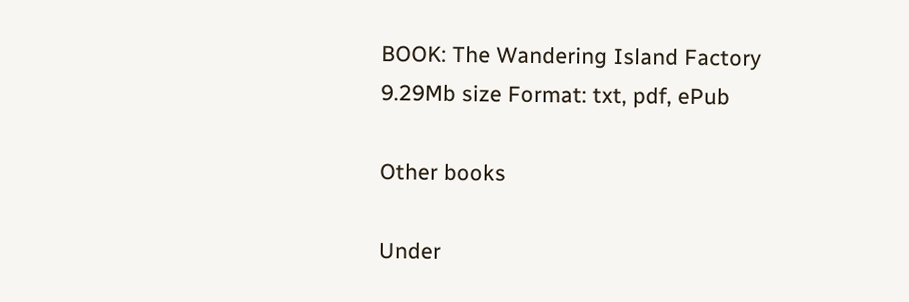BOOK: The Wandering Island Factory
9.29Mb size Format: txt, pdf, ePub

Other books

Under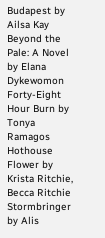Budapest by Ailsa Kay
Beyond the Pale: A Novel by Elana Dykewomon
Forty-Eight Hour Burn by Tonya Ramagos
Hothouse Flower by Krista Ritchie, Becca Ritchie
Stormbringer by Alis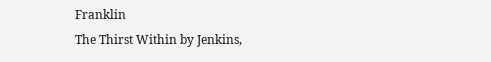Franklin
The Thirst Within by Jenkins,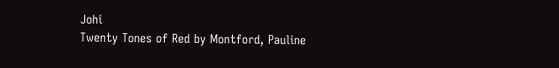Johi
Twenty Tones of Red by Montford, Pauline